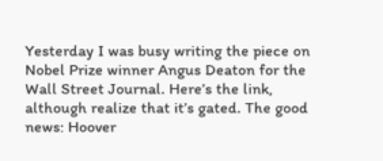Yesterday I was busy writing the piece on Nobel Prize winner Angus Deaton for the Wall Street Journal. Here’s the link, although realize that it’s gated. The good news: Hoover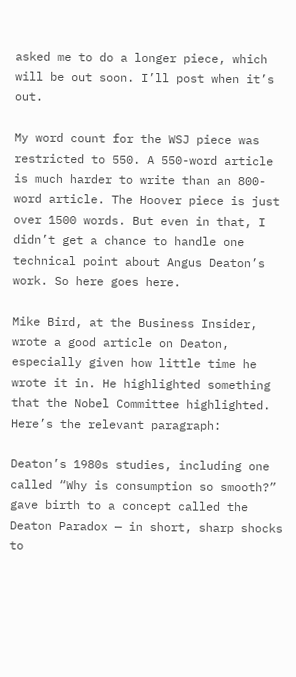asked me to do a longer piece, which will be out soon. I’ll post when it’s out.

My word count for the WSJ piece was restricted to 550. A 550-word article is much harder to write than an 800-word article. The Hoover piece is just over 1500 words. But even in that, I didn’t get a chance to handle one technical point about Angus Deaton’s work. So here goes here.

Mike Bird, at the Business Insider, wrote a good article on Deaton, especially given how little time he wrote it in. He highlighted something that the Nobel Committee highlighted. Here’s the relevant paragraph:

Deaton’s 1980s studies, including one called “Why is consumption so smooth?” gave birth to a concept called the Deaton Paradox — in short, sharp shocks to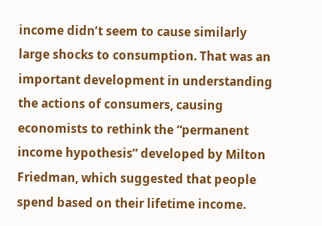income didn’t seem to cause similarly large shocks to consumption. That was an important development in understanding the actions of consumers, causing economists to rethink the “permanent income hypothesis” developed by Milton Friedman, which suggested that people spend based on their lifetime income.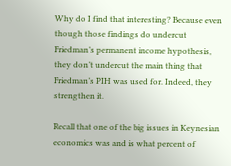Why do I find that interesting? Because even though those findings do undercut Friedman’s permanent income hypothesis, they don’t undercut the main thing that Friedman’s PIH was used for. Indeed, they strengthen it.

Recall that one of the big issues in Keynesian economics was and is what percent of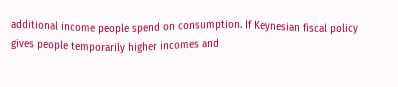additional income people spend on consumption. If Keynesian fiscal policy gives people temporarily higher incomes and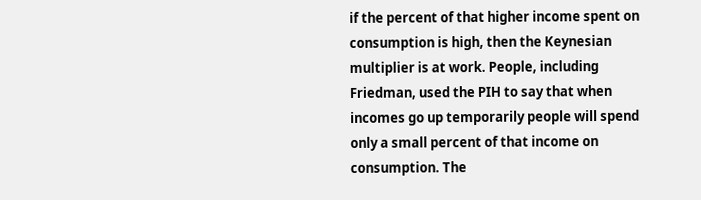if the percent of that higher income spent on consumption is high, then the Keynesian multiplier is at work. People, including Friedman, used the PIH to say that when incomes go up temporarily people will spend only a small percent of that income on consumption. The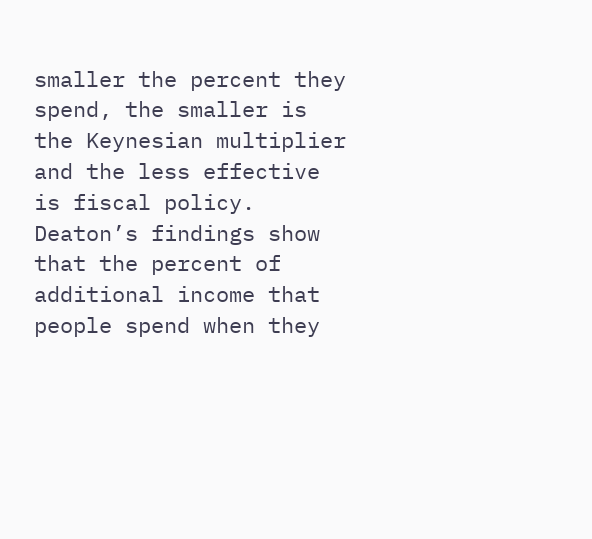smaller the percent they spend, the smaller is the Keynesian multiplier and the less effective is fiscal policy. Deaton’s findings show that the percent of additional income that people spend when they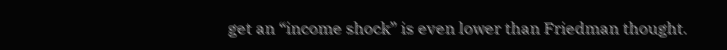get an “income shock” is even lower than Friedman thought.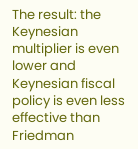The result: the Keynesian multiplier is even lower and Keynesian fiscal policy is even less effective than Friedman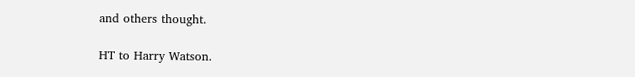and others thought.

HT to Harry Watson.